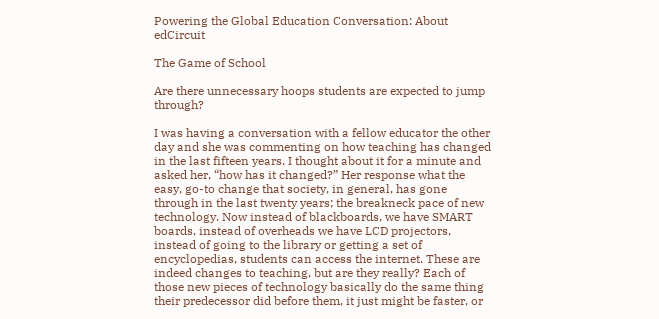Powering the Global Education Conversation: About edCircuit

The Game of School

Are there unnecessary hoops students are expected to jump through?

I was having a conversation with a fellow educator the other day and she was commenting on how teaching has changed in the last fifteen years. I thought about it for a minute and asked her, “how has it changed?” Her response what the easy, go-to change that society, in general, has gone through in the last twenty years; the breakneck pace of new technology. Now instead of blackboards, we have SMART boards, instead of overheads we have LCD projectors, instead of going to the library or getting a set of encyclopedias, students can access the internet. These are indeed changes to teaching, but are they really? Each of those new pieces of technology basically do the same thing their predecessor did before them, it just might be faster, or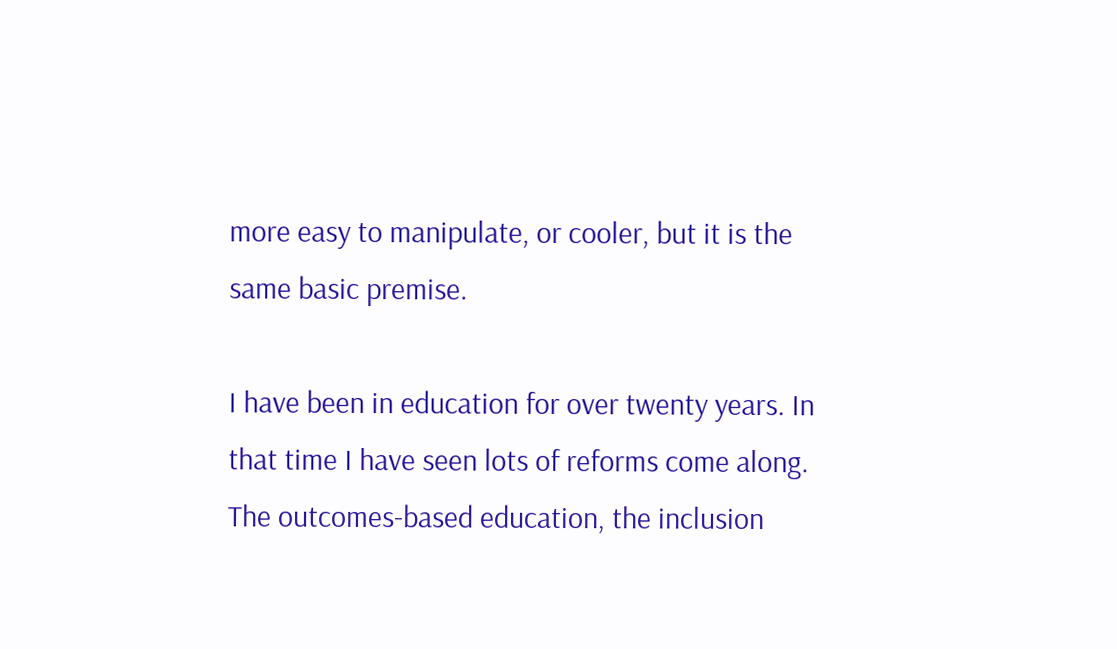more easy to manipulate, or cooler, but it is the same basic premise.

I have been in education for over twenty years. In that time I have seen lots of reforms come along. The outcomes-based education, the inclusion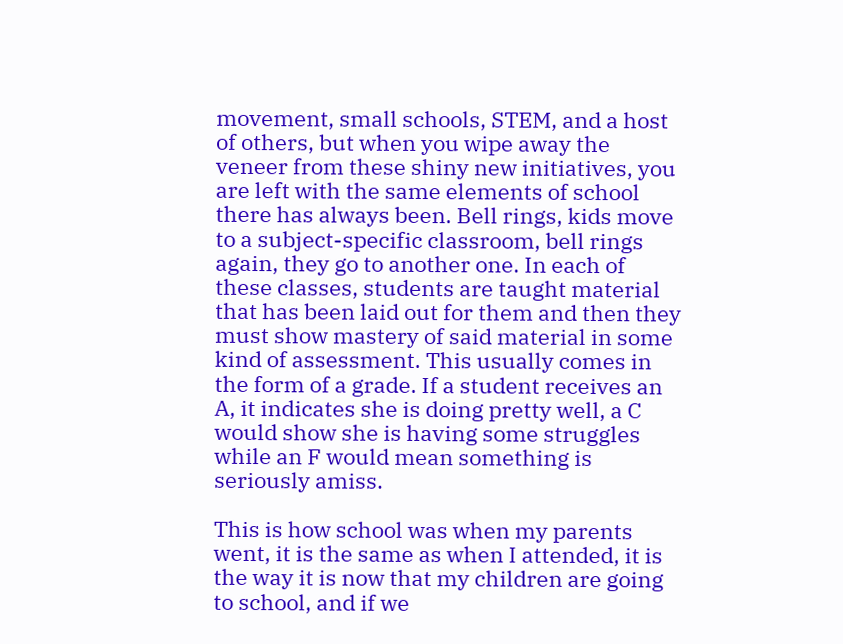movement, small schools, STEM, and a host of others, but when you wipe away the veneer from these shiny new initiatives, you are left with the same elements of school there has always been. Bell rings, kids move to a subject-specific classroom, bell rings again, they go to another one. In each of these classes, students are taught material that has been laid out for them and then they must show mastery of said material in some kind of assessment. This usually comes in the form of a grade. If a student receives an A, it indicates she is doing pretty well, a C would show she is having some struggles while an F would mean something is seriously amiss.

This is how school was when my parents went, it is the same as when I attended, it is the way it is now that my children are going to school, and if we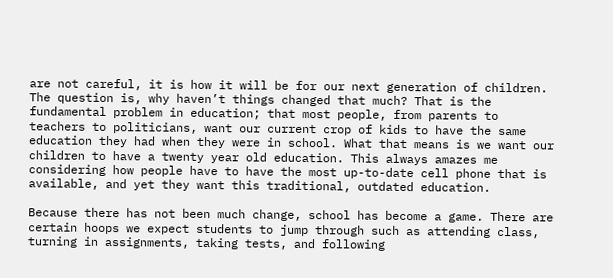are not careful, it is how it will be for our next generation of children. The question is, why haven’t things changed that much? That is the fundamental problem in education; that most people, from parents to teachers to politicians, want our current crop of kids to have the same education they had when they were in school. What that means is we want our children to have a twenty year old education. This always amazes me considering how people have to have the most up-to-date cell phone that is available, and yet they want this traditional, outdated education.

Because there has not been much change, school has become a game. There are certain hoops we expect students to jump through such as attending class, turning in assignments, taking tests, and following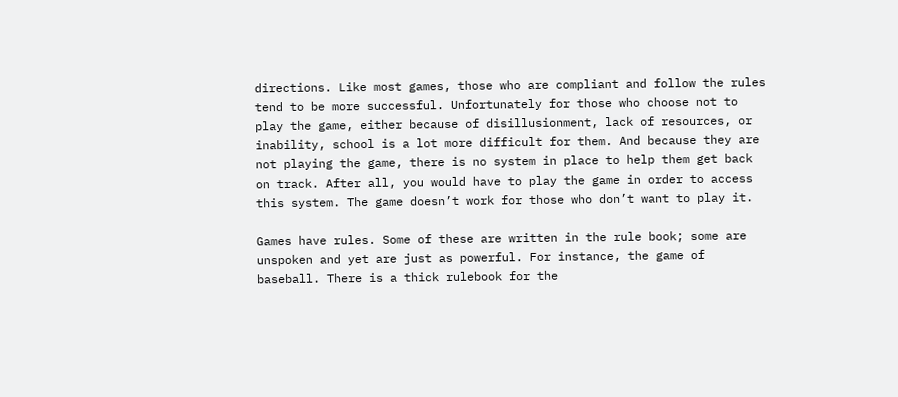directions. Like most games, those who are compliant and follow the rules tend to be more successful. Unfortunately for those who choose not to play the game, either because of disillusionment, lack of resources, or inability, school is a lot more difficult for them. And because they are not playing the game, there is no system in place to help them get back on track. After all, you would have to play the game in order to access this system. The game doesn’t work for those who don’t want to play it.

Games have rules. Some of these are written in the rule book; some are unspoken and yet are just as powerful. For instance, the game of baseball. There is a thick rulebook for the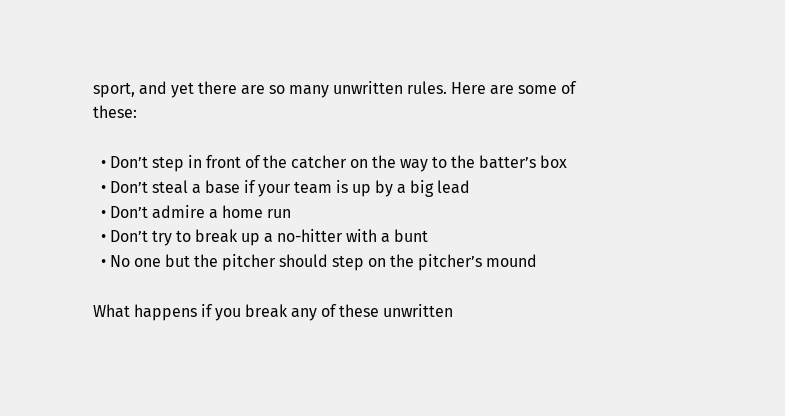sport, and yet there are so many unwritten rules. Here are some of these:

  • Don’t step in front of the catcher on the way to the batter’s box
  • Don’t steal a base if your team is up by a big lead
  • Don’t admire a home run
  • Don’t try to break up a no-hitter with a bunt
  • No one but the pitcher should step on the pitcher’s mound

What happens if you break any of these unwritten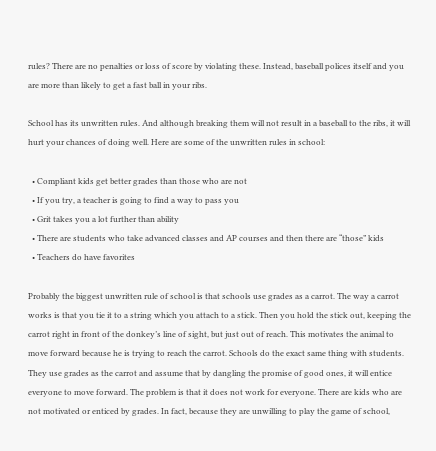rules? There are no penalties or loss of score by violating these. Instead, baseball polices itself and you are more than likely to get a fast ball in your ribs.

School has its unwritten rules. And although breaking them will not result in a baseball to the ribs, it will hurt your chances of doing well. Here are some of the unwritten rules in school:

  • Compliant kids get better grades than those who are not
  • If you try, a teacher is going to find a way to pass you
  • Grit takes you a lot further than ability
  • There are students who take advanced classes and AP courses and then there are “those” kids
  • Teachers do have favorites

Probably the biggest unwritten rule of school is that schools use grades as a carrot. The way a carrot works is that you tie it to a string which you attach to a stick. Then you hold the stick out, keeping the carrot right in front of the donkey’s line of sight, but just out of reach. This motivates the animal to move forward because he is trying to reach the carrot. Schools do the exact same thing with students. They use grades as the carrot and assume that by dangling the promise of good ones, it will entice everyone to move forward. The problem is that it does not work for everyone. There are kids who are not motivated or enticed by grades. In fact, because they are unwilling to play the game of school,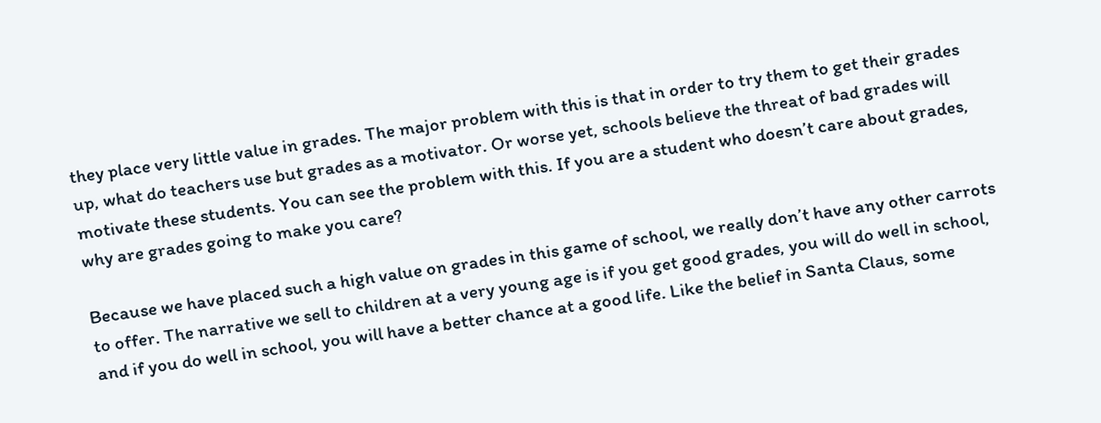they place very little value in grades. The major problem with this is that in order to try them to get their grades up, what do teachers use but grades as a motivator. Or worse yet, schools believe the threat of bad grades will motivate these students. You can see the problem with this. If you are a student who doesn’t care about grades, why are grades going to make you care?

Because we have placed such a high value on grades in this game of school, we really don’t have any other carrots to offer. The narrative we sell to children at a very young age is if you get good grades, you will do well in school, and if you do well in school, you will have a better chance at a good life. Like the belief in Santa Claus, some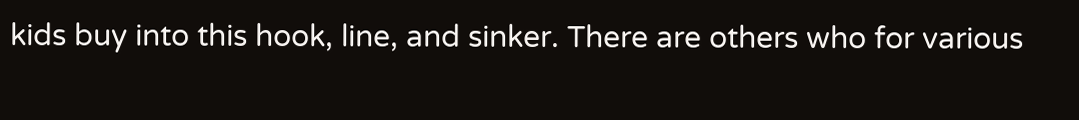kids buy into this hook, line, and sinker. There are others who for various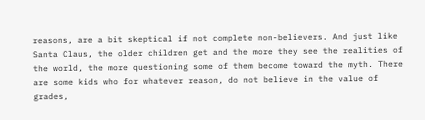reasons, are a bit skeptical if not complete non-believers. And just like Santa Claus, the older children get and the more they see the realities of the world, the more questioning some of them become toward the myth. There are some kids who for whatever reason, do not believe in the value of grades,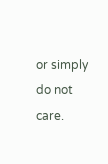or simply do not care.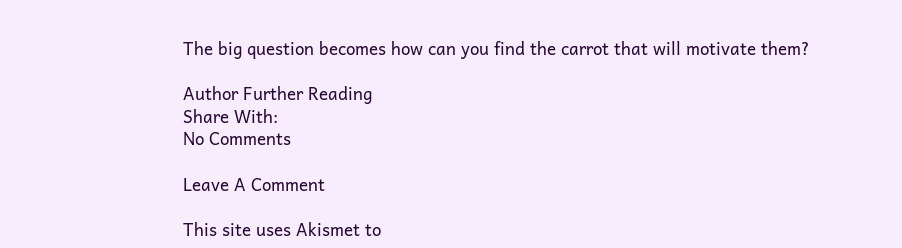The big question becomes how can you find the carrot that will motivate them?

Author Further Reading
Share With:
No Comments

Leave A Comment

This site uses Akismet to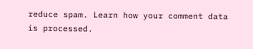reduce spam. Learn how your comment data is processed.